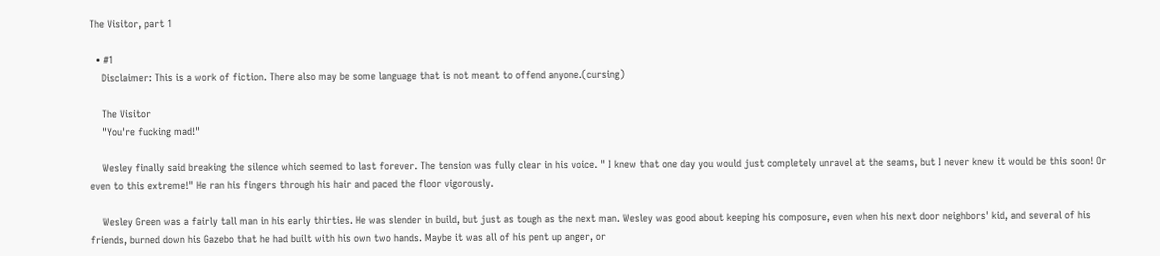The Visitor, part 1

  • #1
    Disclaimer: This is a work of fiction. There also may be some language that is not meant to offend anyone.(cursing)

    The Visitor
    "You're fucking mad!"

    Wesley finally said breaking the silence which seemed to last forever. The tension was fully clear in his voice. " I knew that one day you would just completely unravel at the seams, but I never knew it would be this soon! Or even to this extreme!" He ran his fingers through his hair and paced the floor vigorously.

    Wesley Green was a fairly tall man in his early thirties. He was slender in build, but just as tough as the next man. Wesley was good about keeping his composure, even when his next door neighbors' kid, and several of his friends, burned down his Gazebo that he had built with his own two hands. Maybe it was all of his pent up anger, or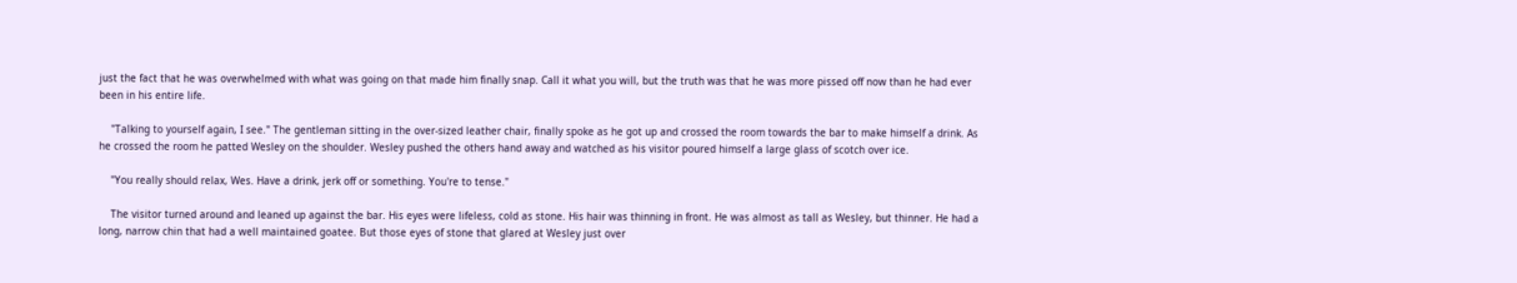just the fact that he was overwhelmed with what was going on that made him finally snap. Call it what you will, but the truth was that he was more pissed off now than he had ever been in his entire life.

    "Talking to yourself again, I see." The gentleman sitting in the over-sized leather chair, finally spoke as he got up and crossed the room towards the bar to make himself a drink. As he crossed the room he patted Wesley on the shoulder. Wesley pushed the others hand away and watched as his visitor poured himself a large glass of scotch over ice.

    "You really should relax, Wes. Have a drink, jerk off or something. You're to tense."

    The visitor turned around and leaned up against the bar. His eyes were lifeless, cold as stone. His hair was thinning in front. He was almost as tall as Wesley, but thinner. He had a long, narrow chin that had a well maintained goatee. But those eyes of stone that glared at Wesley just over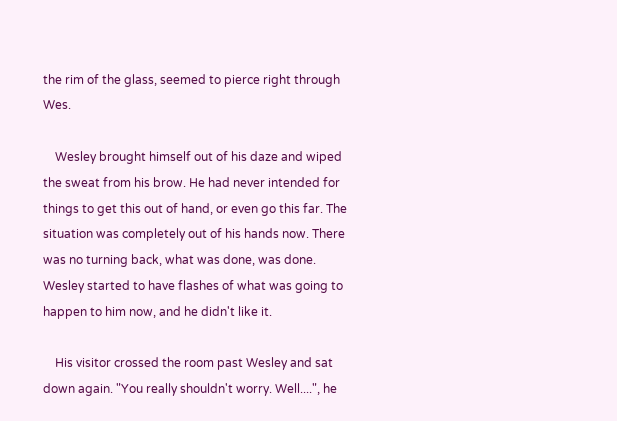the rim of the glass, seemed to pierce right through Wes.

    Wesley brought himself out of his daze and wiped the sweat from his brow. He had never intended for things to get this out of hand, or even go this far. The situation was completely out of his hands now. There was no turning back, what was done, was done. Wesley started to have flashes of what was going to happen to him now, and he didn't like it.

    His visitor crossed the room past Wesley and sat down again. "You really shouldn't worry. Well....", he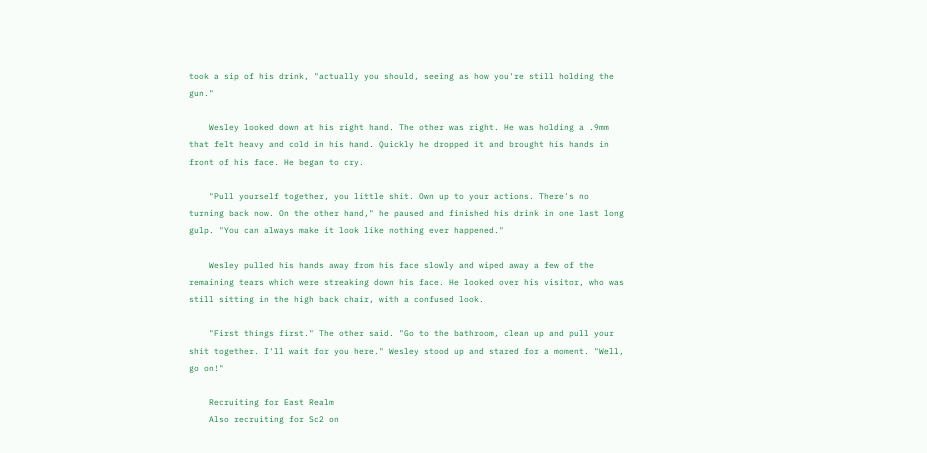took a sip of his drink, "actually you should, seeing as how you're still holding the gun."

    Wesley looked down at his right hand. The other was right. He was holding a .9mm that felt heavy and cold in his hand. Quickly he dropped it and brought his hands in front of his face. He began to cry.

    "Pull yourself together, you little shit. Own up to your actions. There's no turning back now. On the other hand," he paused and finished his drink in one last long gulp. "You can always make it look like nothing ever happened."

    Wesley pulled his hands away from his face slowly and wiped away a few of the remaining tears which were streaking down his face. He looked over his visitor, who was still sitting in the high back chair, with a confused look.

    "First things first." The other said. "Go to the bathroom, clean up and pull your shit together. I'll wait for you here." Wesley stood up and stared for a moment. "Well, go on!"

    Recruiting for East Realm
    Also recruiting for Sc2 on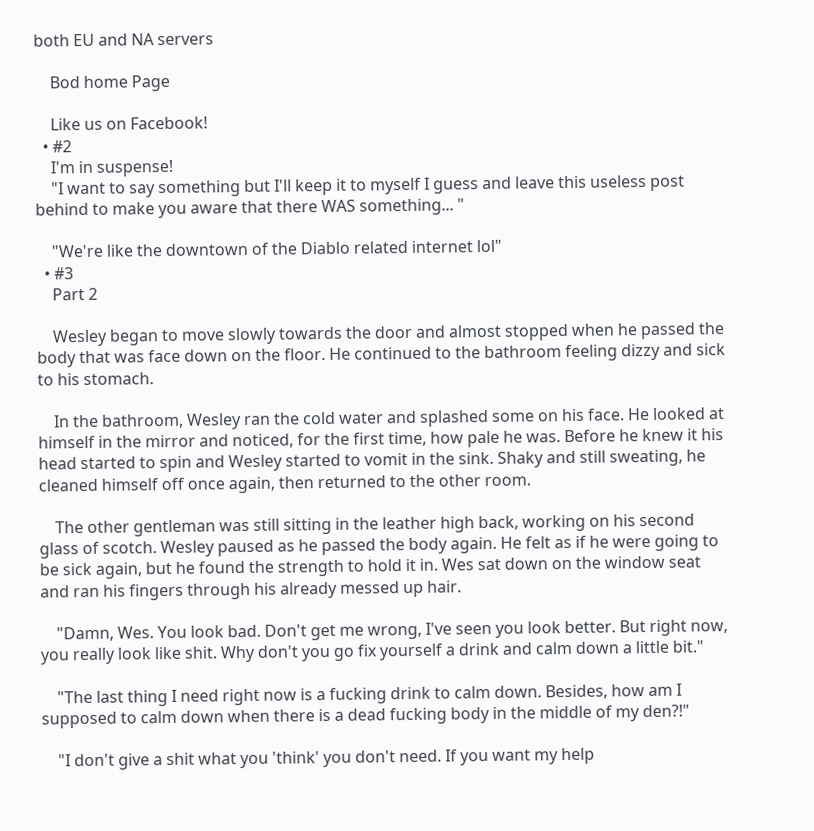both EU and NA servers

    Bod home Page

    Like us on Facebook!
  • #2
    I'm in suspense!
    "I want to say something but I'll keep it to myself I guess and leave this useless post behind to make you aware that there WAS something... "

    "We're like the downtown of the Diablo related internet lol"
  • #3
    Part 2

    Wesley began to move slowly towards the door and almost stopped when he passed the body that was face down on the floor. He continued to the bathroom feeling dizzy and sick to his stomach.

    In the bathroom, Wesley ran the cold water and splashed some on his face. He looked at himself in the mirror and noticed, for the first time, how pale he was. Before he knew it his head started to spin and Wesley started to vomit in the sink. Shaky and still sweating, he cleaned himself off once again, then returned to the other room.

    The other gentleman was still sitting in the leather high back, working on his second glass of scotch. Wesley paused as he passed the body again. He felt as if he were going to be sick again, but he found the strength to hold it in. Wes sat down on the window seat and ran his fingers through his already messed up hair.

    "Damn, Wes. You look bad. Don't get me wrong, I've seen you look better. But right now, you really look like shit. Why don't you go fix yourself a drink and calm down a little bit."

    "The last thing I need right now is a fucking drink to calm down. Besides, how am I supposed to calm down when there is a dead fucking body in the middle of my den?!"

    "I don't give a shit what you 'think' you don't need. If you want my help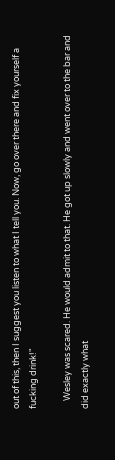out of this, then I suggest you listen to what I tell you. Now, go over there and fix yourself a fucking drink!"

    Wesley was scared. He would admit to that. He got up slowly and went over to the bar and did exactly what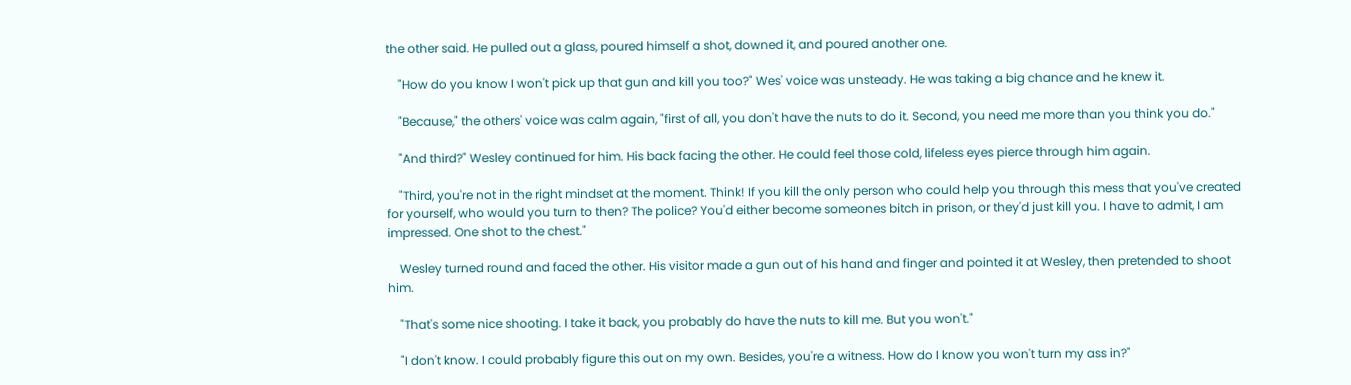the other said. He pulled out a glass, poured himself a shot, downed it, and poured another one.

    "How do you know I won't pick up that gun and kill you too?" Wes' voice was unsteady. He was taking a big chance and he knew it.

    "Because," the others' voice was calm again, "first of all, you don't have the nuts to do it. Second, you need me more than you think you do."

    "And third?" Wesley continued for him. His back facing the other. He could feel those cold, lifeless eyes pierce through him again.

    "Third, you're not in the right mindset at the moment. Think! If you kill the only person who could help you through this mess that you've created for yourself, who would you turn to then? The police? You'd either become someones bitch in prison, or they'd just kill you. I have to admit, I am impressed. One shot to the chest."

    Wesley turned round and faced the other. His visitor made a gun out of his hand and finger and pointed it at Wesley, then pretended to shoot him.

    "That's some nice shooting. I take it back, you probably do have the nuts to kill me. But you won't."

    "I don't know. I could probably figure this out on my own. Besides, you're a witness. How do I know you won't turn my ass in?"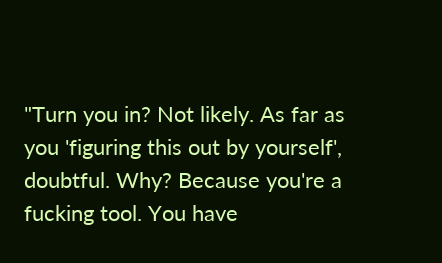"Turn you in? Not likely. As far as you 'figuring this out by yourself', doubtful. Why? Because you're a fucking tool. You have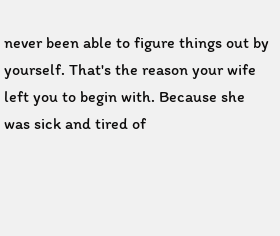never been able to figure things out by yourself. That's the reason your wife left you to begin with. Because she was sick and tired of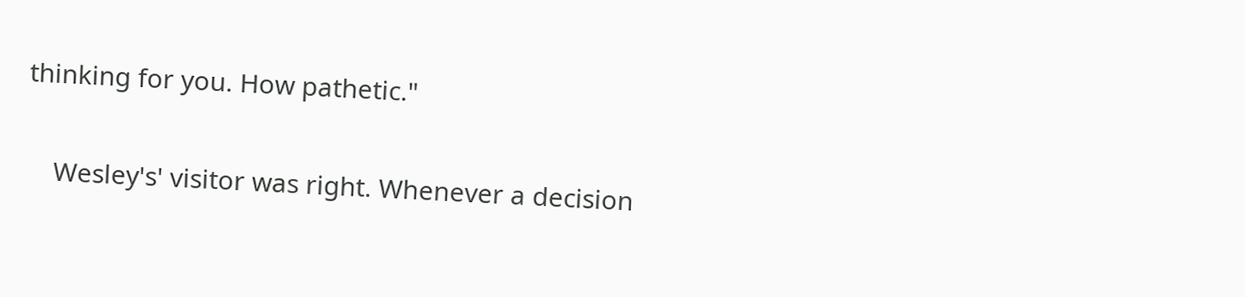thinking for you. How pathetic."

    Wesley's' visitor was right. Whenever a decision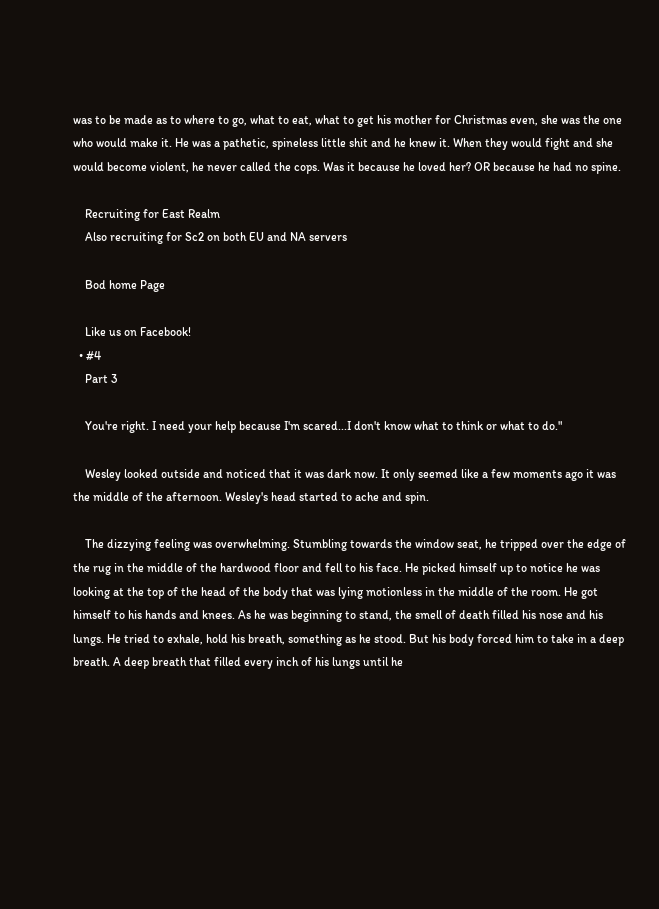was to be made as to where to go, what to eat, what to get his mother for Christmas even, she was the one who would make it. He was a pathetic, spineless little shit and he knew it. When they would fight and she would become violent, he never called the cops. Was it because he loved her? OR because he had no spine.

    Recruiting for East Realm
    Also recruiting for Sc2 on both EU and NA servers

    Bod home Page

    Like us on Facebook!
  • #4
    Part 3

    You're right. I need your help because I'm scared...I don't know what to think or what to do."

    Wesley looked outside and noticed that it was dark now. It only seemed like a few moments ago it was the middle of the afternoon. Wesley's head started to ache and spin.

    The dizzying feeling was overwhelming. Stumbling towards the window seat, he tripped over the edge of the rug in the middle of the hardwood floor and fell to his face. He picked himself up to notice he was looking at the top of the head of the body that was lying motionless in the middle of the room. He got himself to his hands and knees. As he was beginning to stand, the smell of death filled his nose and his lungs. He tried to exhale, hold his breath, something as he stood. But his body forced him to take in a deep breath. A deep breath that filled every inch of his lungs until he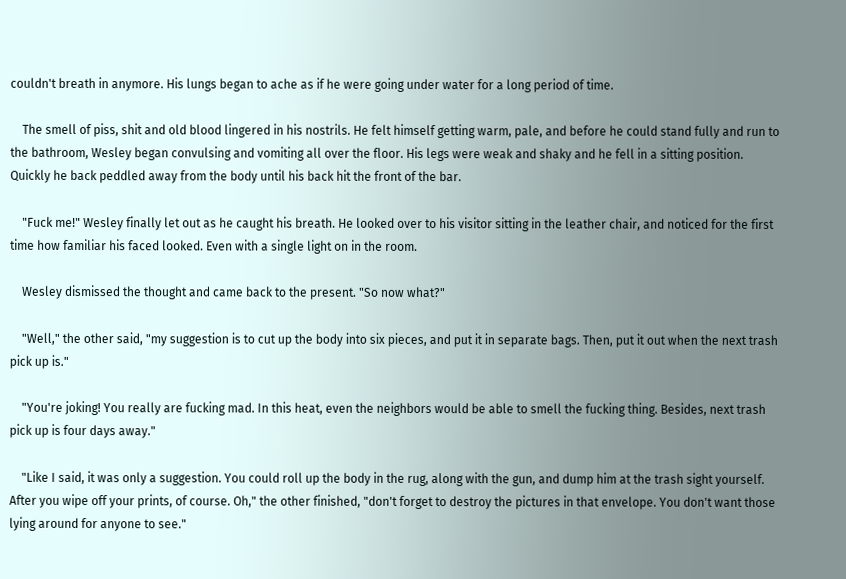couldn't breath in anymore. His lungs began to ache as if he were going under water for a long period of time.

    The smell of piss, shit and old blood lingered in his nostrils. He felt himself getting warm, pale, and before he could stand fully and run to the bathroom, Wesley began convulsing and vomiting all over the floor. His legs were weak and shaky and he fell in a sitting position. Quickly he back peddled away from the body until his back hit the front of the bar.

    "Fuck me!" Wesley finally let out as he caught his breath. He looked over to his visitor sitting in the leather chair, and noticed for the first time how familiar his faced looked. Even with a single light on in the room.

    Wesley dismissed the thought and came back to the present. "So now what?"

    "Well," the other said, "my suggestion is to cut up the body into six pieces, and put it in separate bags. Then, put it out when the next trash pick up is."

    "You're joking! You really are fucking mad. In this heat, even the neighbors would be able to smell the fucking thing. Besides, next trash pick up is four days away."

    "Like I said, it was only a suggestion. You could roll up the body in the rug, along with the gun, and dump him at the trash sight yourself. After you wipe off your prints, of course. Oh," the other finished, "don't forget to destroy the pictures in that envelope. You don't want those lying around for anyone to see."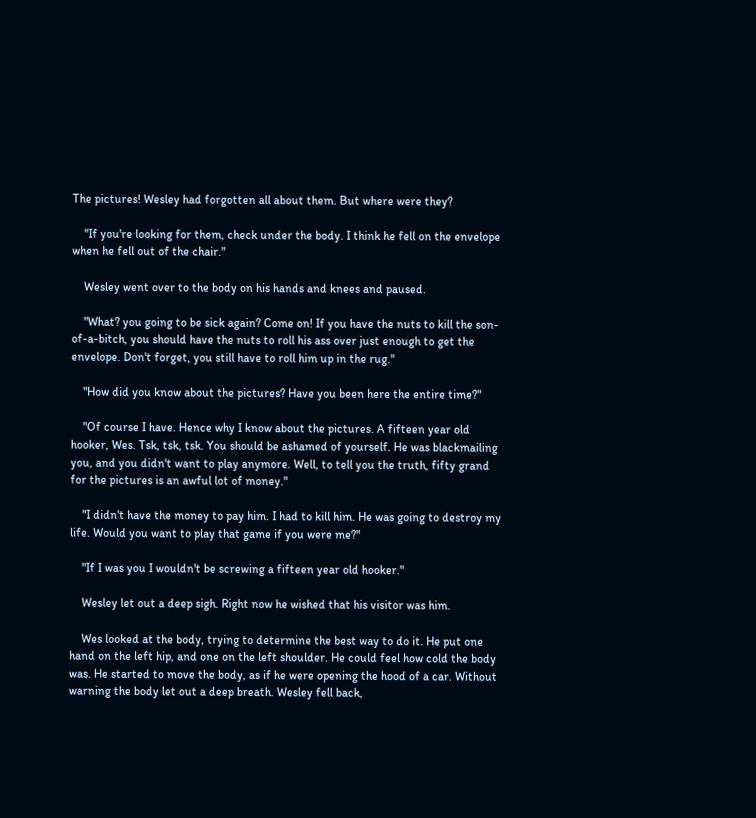The pictures! Wesley had forgotten all about them. But where were they?

    "If you're looking for them, check under the body. I think he fell on the envelope when he fell out of the chair."

    Wesley went over to the body on his hands and knees and paused.

    "What? you going to be sick again? Come on! If you have the nuts to kill the son-of-a-bitch, you should have the nuts to roll his ass over just enough to get the envelope. Don't forget, you still have to roll him up in the rug."

    "How did you know about the pictures? Have you been here the entire time?"

    "Of course I have. Hence why I know about the pictures. A fifteen year old hooker, Wes. Tsk, tsk, tsk. You should be ashamed of yourself. He was blackmailing you, and you didn't want to play anymore. Well, to tell you the truth, fifty grand for the pictures is an awful lot of money."

    "I didn't have the money to pay him. I had to kill him. He was going to destroy my life. Would you want to play that game if you were me?"

    "If I was you I wouldn't be screwing a fifteen year old hooker."

    Wesley let out a deep sigh. Right now he wished that his visitor was him.

    Wes looked at the body, trying to determine the best way to do it. He put one hand on the left hip, and one on the left shoulder. He could feel how cold the body was. He started to move the body, as if he were opening the hood of a car. Without warning the body let out a deep breath. Wesley fell back,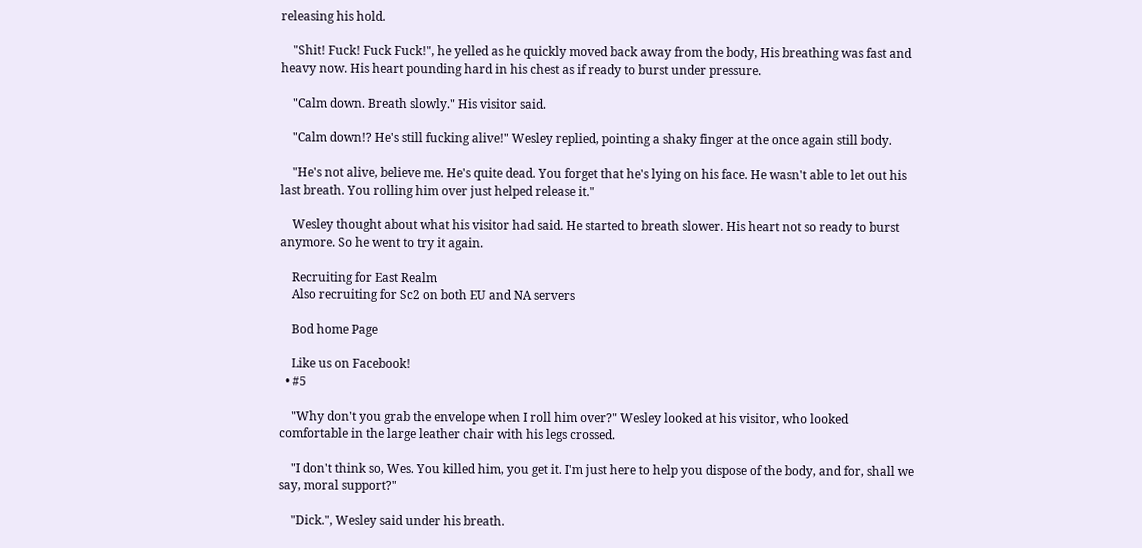releasing his hold.

    "Shit! Fuck! Fuck Fuck!", he yelled as he quickly moved back away from the body, His breathing was fast and heavy now. His heart pounding hard in his chest as if ready to burst under pressure.

    "Calm down. Breath slowly." His visitor said.

    "Calm down!? He's still fucking alive!" Wesley replied, pointing a shaky finger at the once again still body.

    "He's not alive, believe me. He's quite dead. You forget that he's lying on his face. He wasn't able to let out his last breath. You rolling him over just helped release it."

    Wesley thought about what his visitor had said. He started to breath slower. His heart not so ready to burst anymore. So he went to try it again.

    Recruiting for East Realm
    Also recruiting for Sc2 on both EU and NA servers

    Bod home Page

    Like us on Facebook!
  • #5

    "Why don't you grab the envelope when I roll him over?" Wesley looked at his visitor, who looked comfortable in the large leather chair with his legs crossed.

    "I don't think so, Wes. You killed him, you get it. I'm just here to help you dispose of the body, and for, shall we say, moral support?"

    "Dick.", Wesley said under his breath.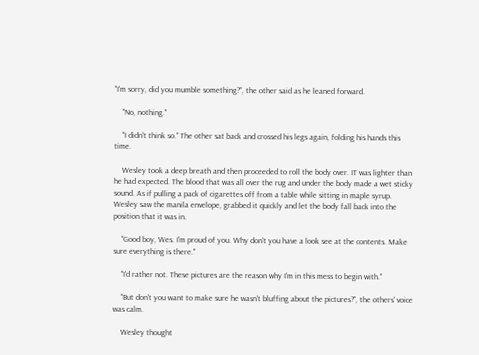"I'm sorry, did you mumble something?", the other said as he leaned forward.

    "No, nothing."

    "I didn't think so." The other sat back and crossed his legs again, folding his hands this time.

    Wesley took a deep breath and then proceeded to roll the body over. IT was lighter than he had expected. The blood that was all over the rug and under the body made a wet sticky sound. As if pulling a pack of cigarettes off from a table while sitting in maple syrup. Wesley saw the manila envelope, grabbed it quickly and let the body fall back into the position that it was in.

    "Good boy, Wes. I'm proud of you. Why don't you have a look see at the contents. Make sure everything is there."

    "I'd rather not. These pictures are the reason why I'm in this mess to begin with."

    "But don't you want to make sure he wasn't bluffing about the pictures?", the others' voice was calm.

    Wesley thought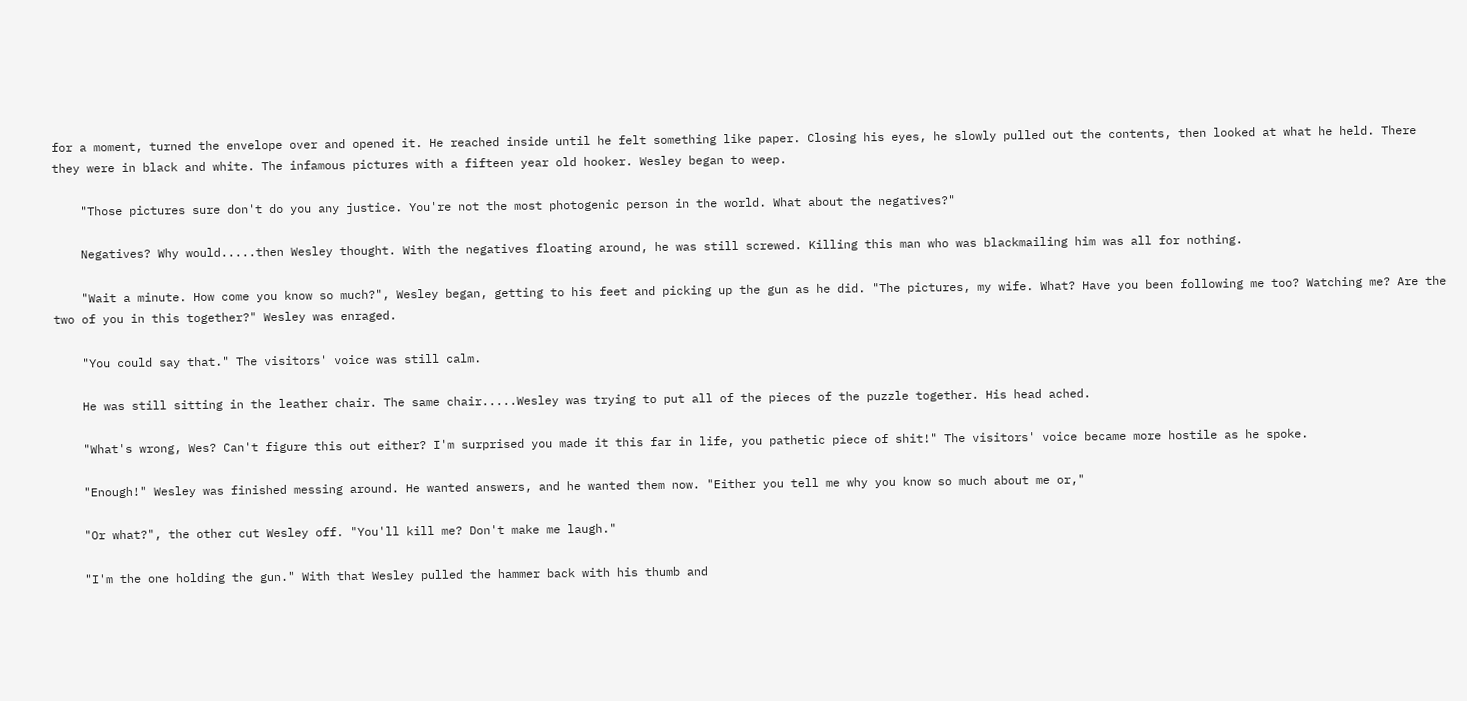for a moment, turned the envelope over and opened it. He reached inside until he felt something like paper. Closing his eyes, he slowly pulled out the contents, then looked at what he held. There they were in black and white. The infamous pictures with a fifteen year old hooker. Wesley began to weep.

    "Those pictures sure don't do you any justice. You're not the most photogenic person in the world. What about the negatives?"

    Negatives? Why would.....then Wesley thought. With the negatives floating around, he was still screwed. Killing this man who was blackmailing him was all for nothing.

    "Wait a minute. How come you know so much?", Wesley began, getting to his feet and picking up the gun as he did. "The pictures, my wife. What? Have you been following me too? Watching me? Are the two of you in this together?" Wesley was enraged.

    "You could say that." The visitors' voice was still calm.

    He was still sitting in the leather chair. The same chair.....Wesley was trying to put all of the pieces of the puzzle together. His head ached.

    "What's wrong, Wes? Can't figure this out either? I'm surprised you made it this far in life, you pathetic piece of shit!" The visitors' voice became more hostile as he spoke.

    "Enough!" Wesley was finished messing around. He wanted answers, and he wanted them now. "Either you tell me why you know so much about me or,"

    "Or what?", the other cut Wesley off. "You'll kill me? Don't make me laugh."

    "I'm the one holding the gun." With that Wesley pulled the hammer back with his thumb and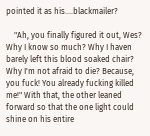pointed it as his....blackmailer?

    "Ah, you finally figured it out, Wes? Why I know so much? Why I haven barely left this blood soaked chair? Why I'm not afraid to die? Because, you fuck! You already fucking killed me!" With that, the other leaned forward so that the one light could shine on his entire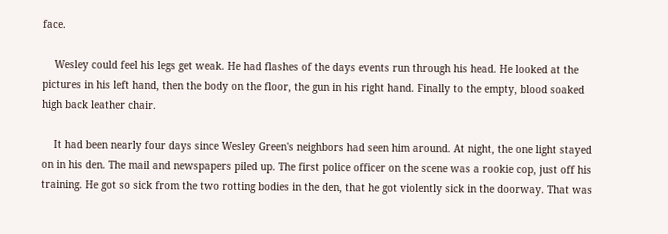face.

    Wesley could feel his legs get weak. He had flashes of the days events run through his head. He looked at the pictures in his left hand, then the body on the floor, the gun in his right hand. Finally to the empty, blood soaked high back leather chair.

    It had been nearly four days since Wesley Green's neighbors had seen him around. At night, the one light stayed on in his den. The mail and newspapers piled up. The first police officer on the scene was a rookie cop, just off his training. He got so sick from the two rotting bodies in the den, that he got violently sick in the doorway. That was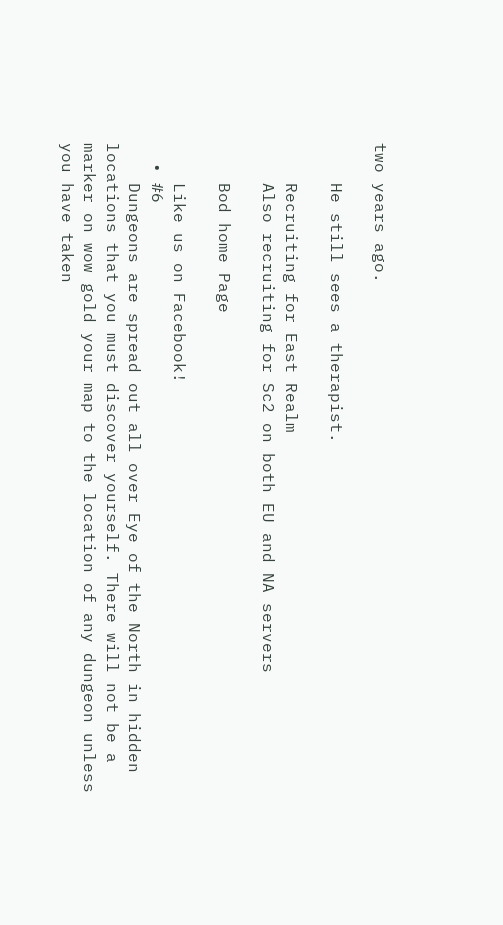two years ago.

    He still sees a therapist.

    Recruiting for East Realm
    Also recruiting for Sc2 on both EU and NA servers

    Bod home Page

    Like us on Facebook!
  • #6
    Dungeons are spread out all over Eye of the North in hidden locations that you must discover yourself. There will not be a marker on wow gold your map to the location of any dungeon unless you have taken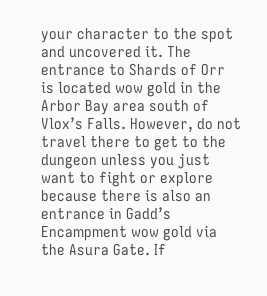your character to the spot and uncovered it. The entrance to Shards of Orr is located wow gold in the Arbor Bay area south of Vlox’s Falls. However, do not travel there to get to the dungeon unless you just want to fight or explore because there is also an entrance in Gadd’s Encampment wow gold via the Asura Gate. If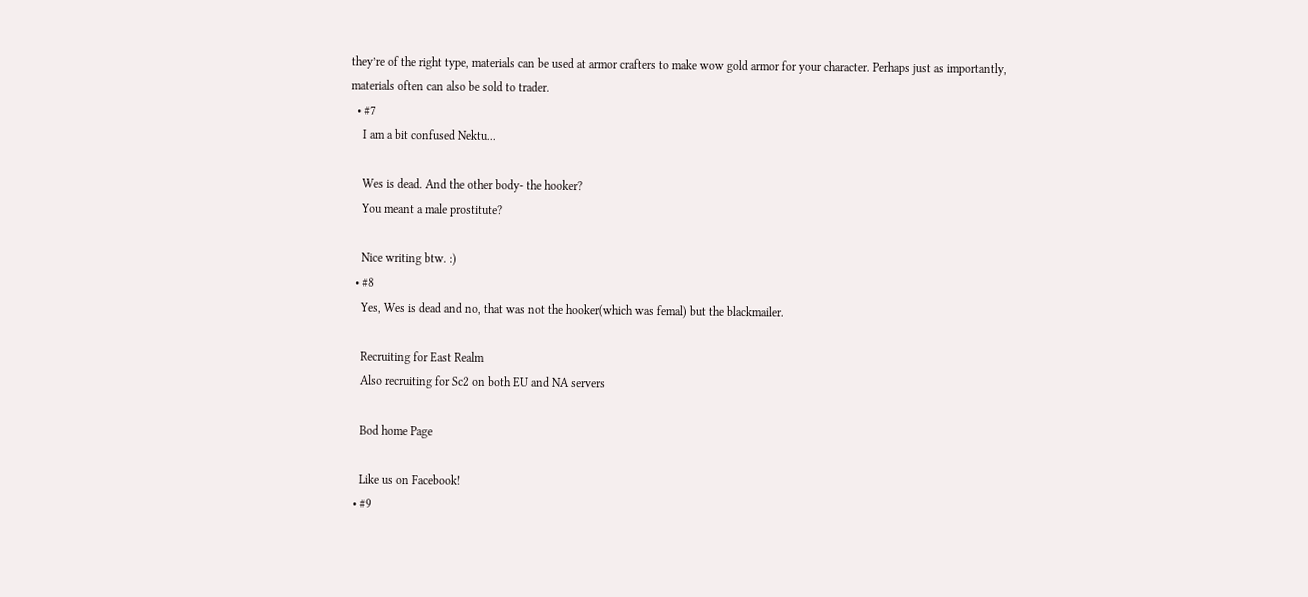they’re of the right type, materials can be used at armor crafters to make wow gold armor for your character. Perhaps just as importantly, materials often can also be sold to trader.
  • #7
    I am a bit confused Nektu...

    Wes is dead. And the other body- the hooker?
    You meant a male prostitute?

    Nice writing btw. :)
  • #8
    Yes, Wes is dead and no, that was not the hooker(which was femal) but the blackmailer.

    Recruiting for East Realm
    Also recruiting for Sc2 on both EU and NA servers

    Bod home Page

    Like us on Facebook!
  • #9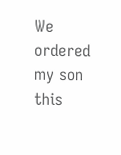We ordered my son this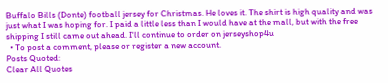Buffalo Bills (Donte) football jersey for Christmas. He loves it. The shirt is high quality and was just what I was hoping for. I paid a little less than I would have at the mall, but with the free shipping I still came out ahead. I'll continue to order on jerseyshop4u
  • To post a comment, please or register a new account.
Posts Quoted:
Clear All Quotes